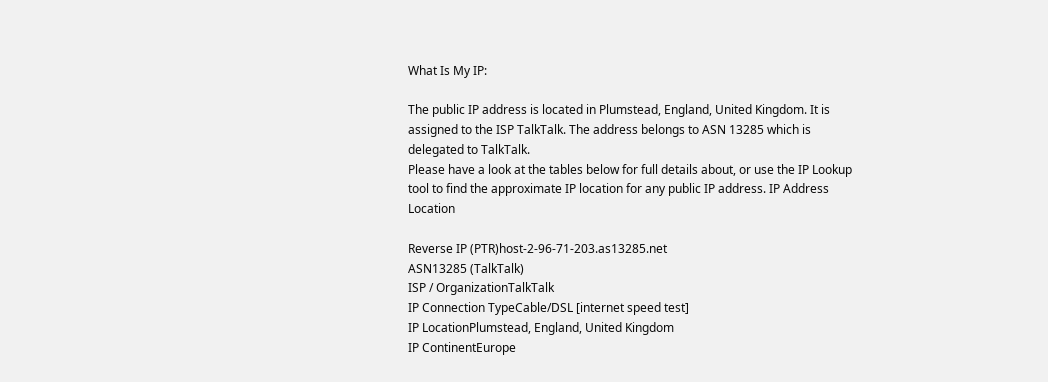What Is My IP:

The public IP address is located in Plumstead, England, United Kingdom. It is assigned to the ISP TalkTalk. The address belongs to ASN 13285 which is delegated to TalkTalk.
Please have a look at the tables below for full details about, or use the IP Lookup tool to find the approximate IP location for any public IP address. IP Address Location

Reverse IP (PTR)host-2-96-71-203.as13285.net
ASN13285 (TalkTalk)
ISP / OrganizationTalkTalk
IP Connection TypeCable/DSL [internet speed test]
IP LocationPlumstead, England, United Kingdom
IP ContinentEurope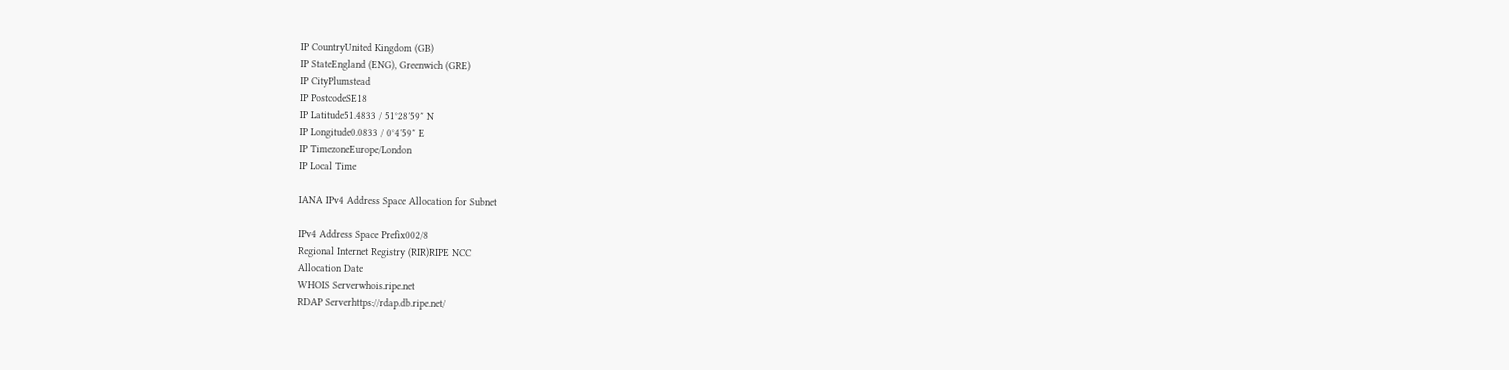IP CountryUnited Kingdom (GB)
IP StateEngland (ENG), Greenwich (GRE)
IP CityPlumstead
IP PostcodeSE18
IP Latitude51.4833 / 51°28′59″ N
IP Longitude0.0833 / 0°4′59″ E
IP TimezoneEurope/London
IP Local Time

IANA IPv4 Address Space Allocation for Subnet

IPv4 Address Space Prefix002/8
Regional Internet Registry (RIR)RIPE NCC
Allocation Date
WHOIS Serverwhois.ripe.net
RDAP Serverhttps://rdap.db.ripe.net/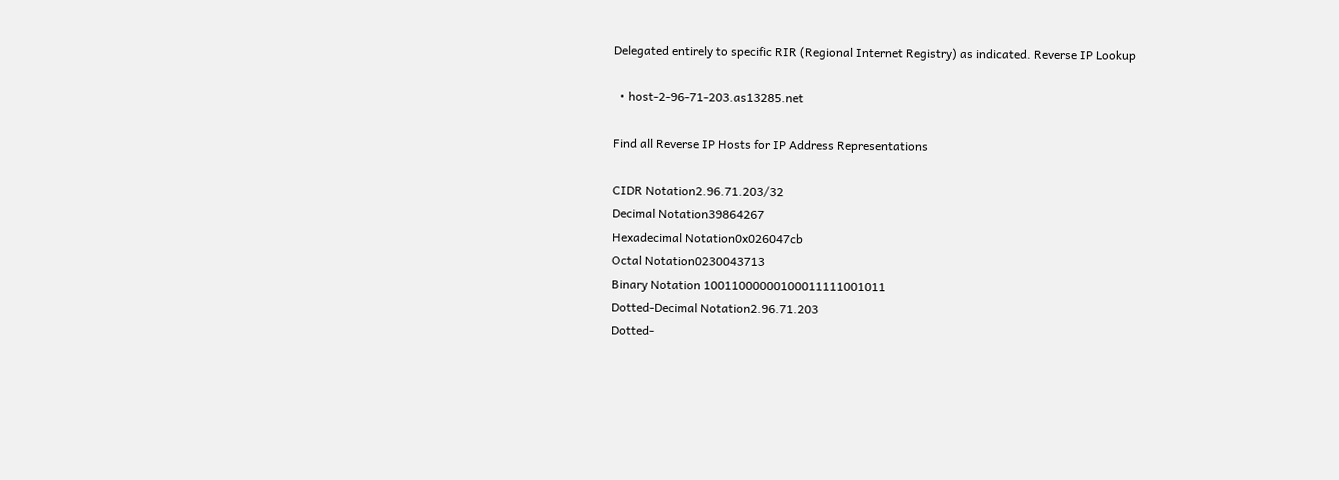Delegated entirely to specific RIR (Regional Internet Registry) as indicated. Reverse IP Lookup

  • host-2-96-71-203.as13285.net

Find all Reverse IP Hosts for IP Address Representations

CIDR Notation2.96.71.203/32
Decimal Notation39864267
Hexadecimal Notation0x026047cb
Octal Notation0230043713
Binary Notation 10011000000100011111001011
Dotted-Decimal Notation2.96.71.203
Dotted-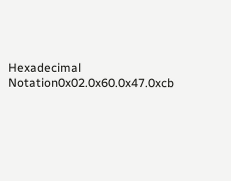Hexadecimal Notation0x02.0x60.0x47.0xcb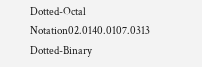Dotted-Octal Notation02.0140.0107.0313
Dotted-Binary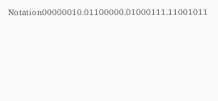Notation00000010.01100000.01000111.11001011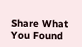Share What You Found